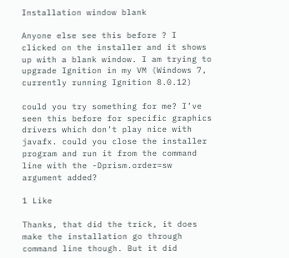Installation window blank

Anyone else see this before ? I clicked on the installer and it shows up with a blank window. I am trying to upgrade Ignition in my VM (Windows 7, currently running Ignition 8.0.12)

could you try something for me? I’ve seen this before for specific graphics drivers which don’t play nice with javafx. could you close the installer program and run it from the command line with the -Dprism.order=sw argument added?

1 Like

Thanks, that did the trick, it does make the installation go through command line though. But it did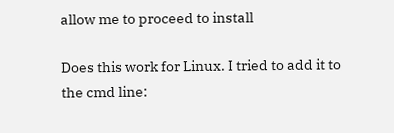allow me to proceed to install

Does this work for Linux. I tried to add it to the cmd line: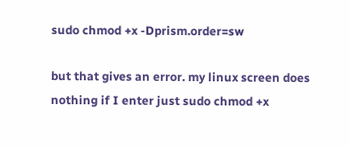sudo chmod +x -Dprism.order=sw

but that gives an error. my linux screen does nothing if I enter just sudo chmod +x